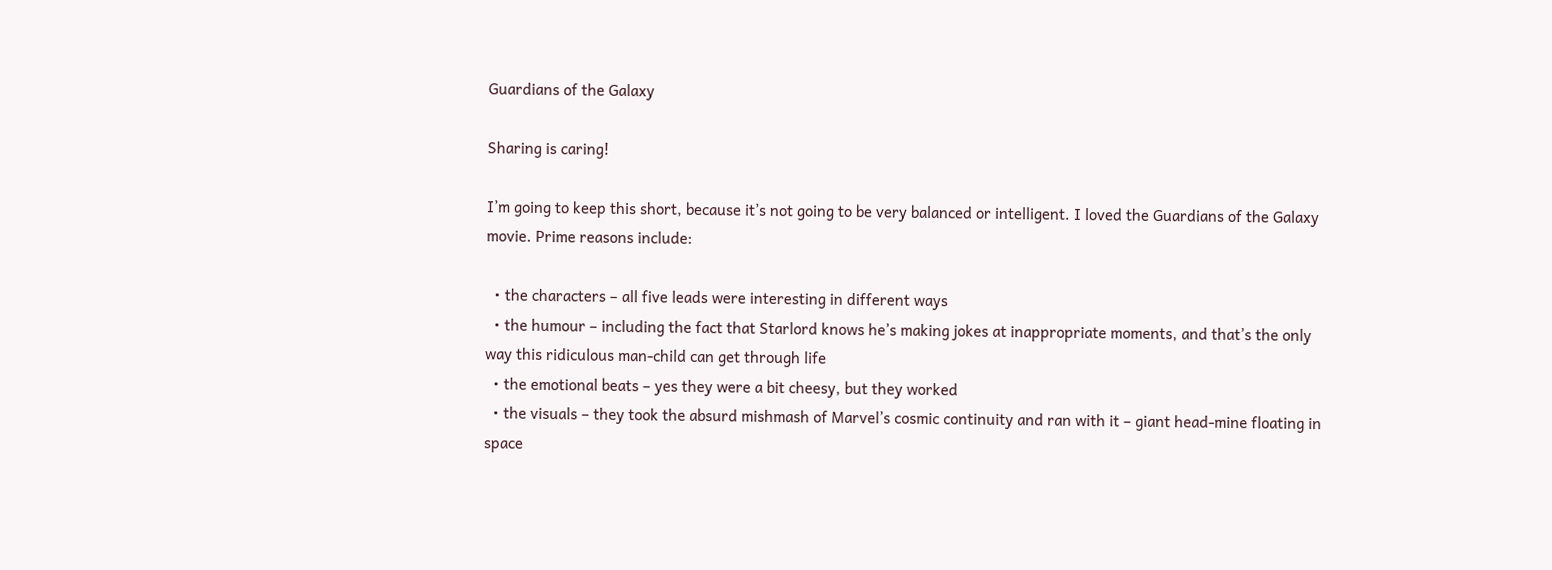Guardians of the Galaxy

Sharing is caring!

I’m going to keep this short, because it’s not going to be very balanced or intelligent. I loved the Guardians of the Galaxy movie. Prime reasons include:

  • the characters – all five leads were interesting in different ways
  • the humour – including the fact that Starlord knows he’s making jokes at inappropriate moments, and that’s the only way this ridiculous man-child can get through life
  • the emotional beats – yes they were a bit cheesy, but they worked
  • the visuals – they took the absurd mishmash of Marvel’s cosmic continuity and ran with it – giant head-mine floating in space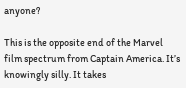anyone?

This is the opposite end of the Marvel film spectrum from Captain America. It’s knowingly silly. It takes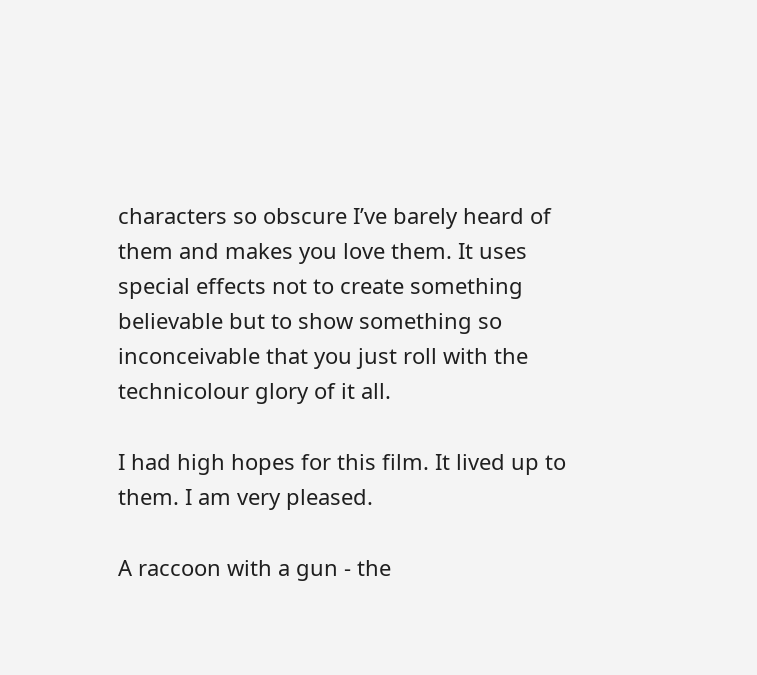characters so obscure I’ve barely heard of them and makes you love them. It uses special effects not to create something believable but to show something so inconceivable that you just roll with the technicolour glory of it all.

I had high hopes for this film. It lived up to them. I am very pleased.

A raccoon with a gun - the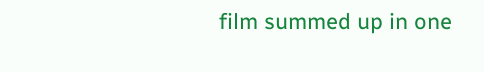film summed up in one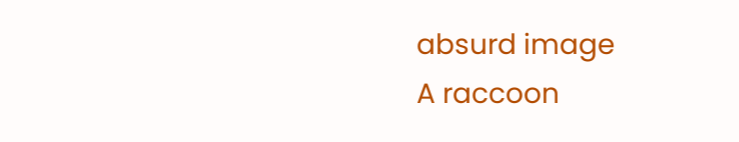absurd image
A raccoon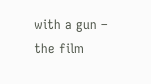with a gun – the film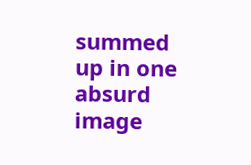summed up in one absurd image